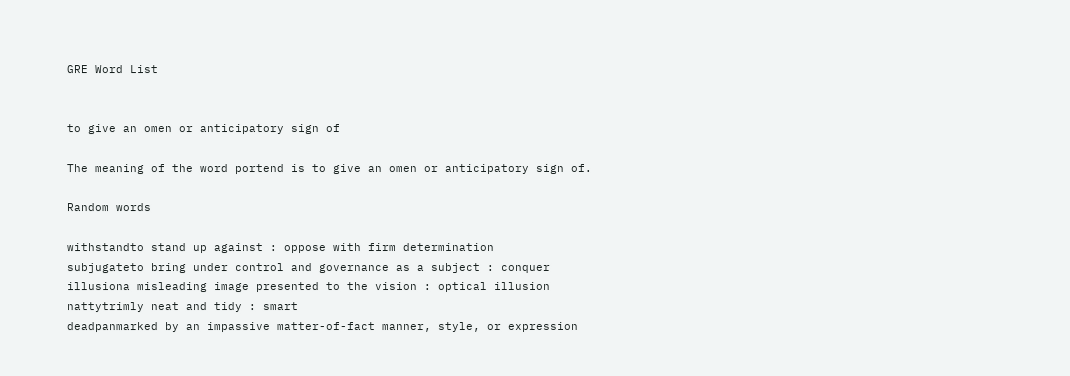GRE Word List


to give an omen or anticipatory sign of

The meaning of the word portend is to give an omen or anticipatory sign of.

Random words

withstandto stand up against : oppose with firm determination
subjugateto bring under control and governance as a subject : conquer
illusiona misleading image presented to the vision : optical illusion
nattytrimly neat and tidy : smart
deadpanmarked by an impassive matter-of-fact manner, style, or expression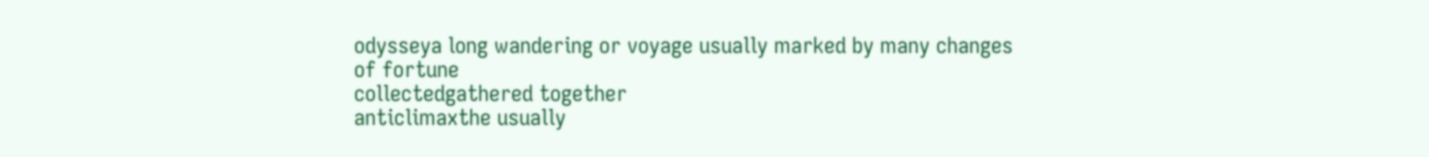odysseya long wandering or voyage usually marked by many changes of fortune
collectedgathered together
anticlimaxthe usually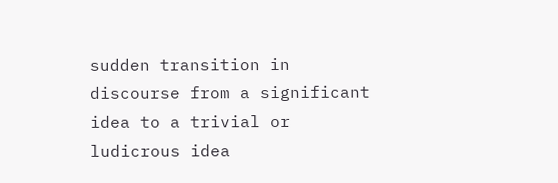sudden transition in discourse from a significant idea to a trivial or ludicrous idea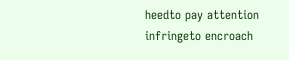heedto pay attention
infringeto encroach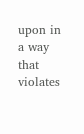upon in a way that violates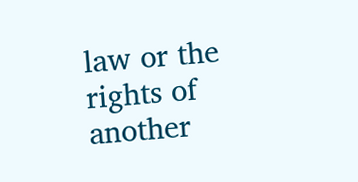law or the rights of another